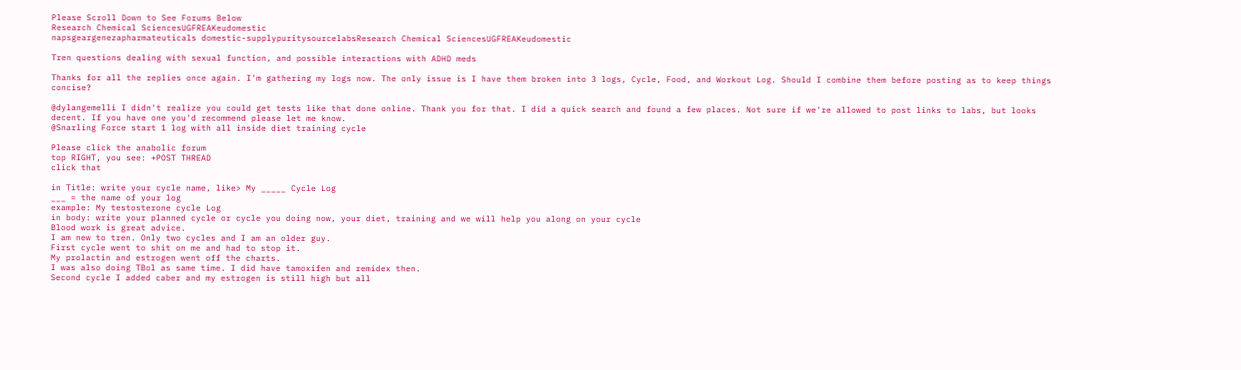Please Scroll Down to See Forums Below
Research Chemical SciencesUGFREAKeudomestic
napsgeargenezapharmateuticals domestic-supplypuritysourcelabsResearch Chemical SciencesUGFREAKeudomestic

Tren questions dealing with sexual function, and possible interactions with ADHD meds

Thanks for all the replies once again. I'm gathering my logs now. The only issue is I have them broken into 3 logs, Cycle, Food, and Workout Log. Should I combine them before posting as to keep things concise?

@dylangemelli I didn't realize you could get tests like that done online. Thank you for that. I did a quick search and found a few places. Not sure if we're allowed to post links to labs, but looks decent. If you have one you'd recommend please let me know.
@Snarling Force start 1 log with all inside diet training cycle

Please click the anabolic forum
top RIGHT, you see: +POST THREAD
click that

in Title: write your cycle name, like> My _____ Cycle Log
___ = the name of your log
example: My testosterone cycle Log
in body: write your planned cycle or cycle you doing now, your diet, training and we will help you along on your cycle
Blood work is great advice.
I am new to tren. Only two cycles and I am an older guy.
First cycle went to shit on me and had to stop it.
My prolactin and estrogen went off the charts.
I was also doing TBol as same time. I did have tamoxifen and remidex then.
Second cycle I added caber and my estrogen is still high but all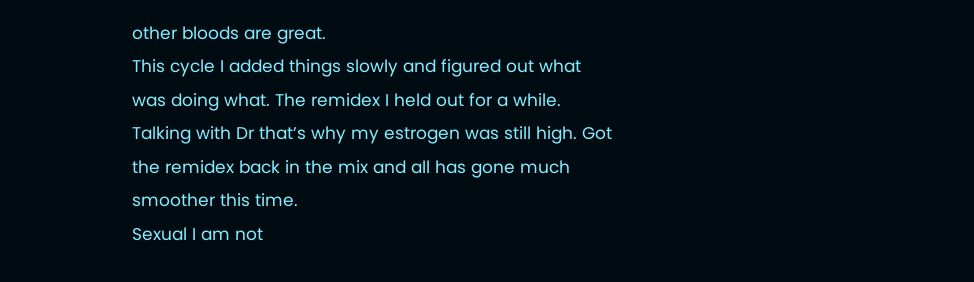other bloods are great.
This cycle I added things slowly and figured out what was doing what. The remidex I held out for a while. Talking with Dr that’s why my estrogen was still high. Got the remidex back in the mix and all has gone much smoother this time.
Sexual I am not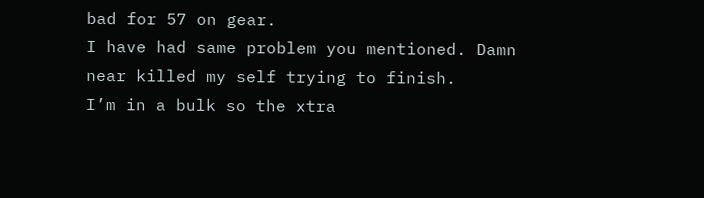bad for 57 on gear.
I have had same problem you mentioned. Damn near killed my self trying to finish.
I’m in a bulk so the xtra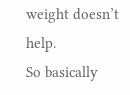weight doesn’t help.
So basically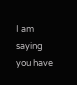I am saying you have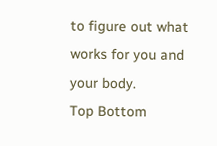to figure out what works for you and your body.
Top Bottom